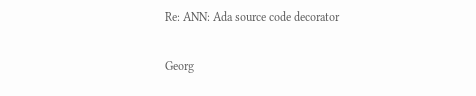Re: ANN: Ada source code decorator

Georg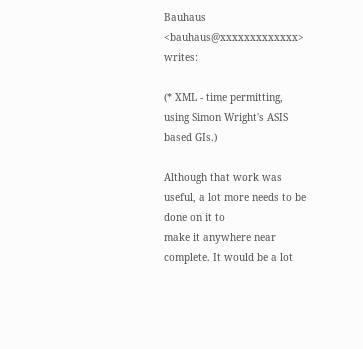Bauhaus <bauhaus@xxxxxxxxxxxxx> writes:

(* XML - time permitting, using Simon Wright's ASIS based GIs.)

Although that work was useful, a lot more needs to be done on it to
make it anywhere near complete. It would be a lot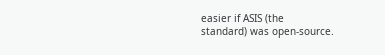easier if ASIS (the
standard) was open-source.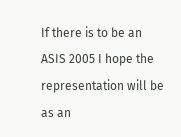If there is to be an ASIS 2005 I hope the representation will be as an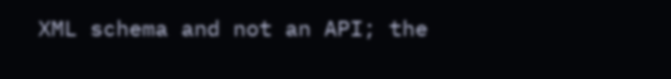XML schema and not an API; the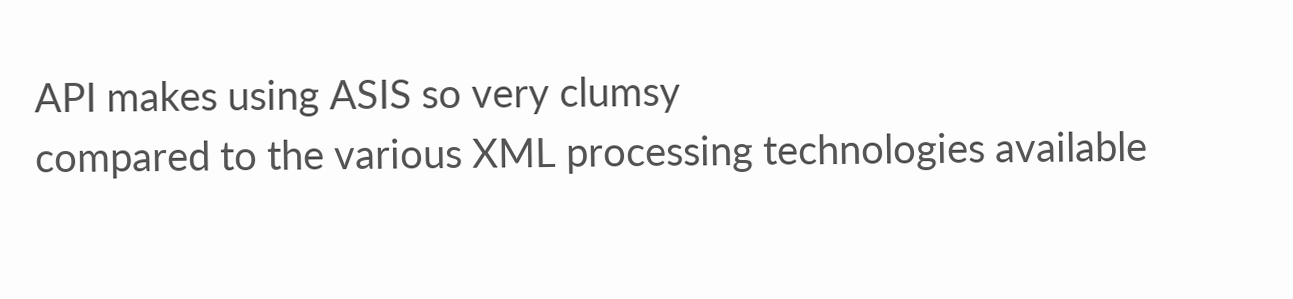API makes using ASIS so very clumsy
compared to the various XML processing technologies available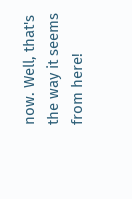now. Well, that's the way it seems from here!